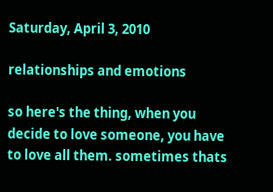Saturday, April 3, 2010

relationships and emotions

so here's the thing, when you decide to love someone, you have to love all them. sometimes thats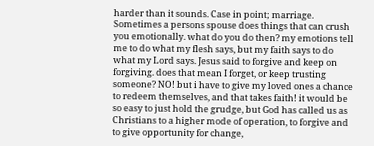harder than it sounds. Case in point; marriage. Sometimes a persons spouse does things that can crush you emotionally. what do you do then? my emotions tell me to do what my flesh says, but my faith says to do what my Lord says. Jesus said to forgive and keep on forgiving. does that mean I forget, or keep trusting someone? NO! but i have to give my loved ones a chance to redeem themselves, and that takes faith! it would be so easy to just hold the grudge, but God has called us as Christians to a higher mode of operation, to forgive and to give opportunity for change,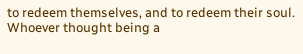to redeem themselves, and to redeem their soul. Whoever thought being a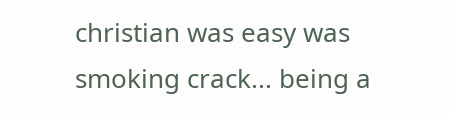christian was easy was smoking crack... being a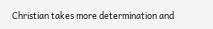Christian takes more determination and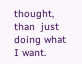thought, than  just doing what I want.